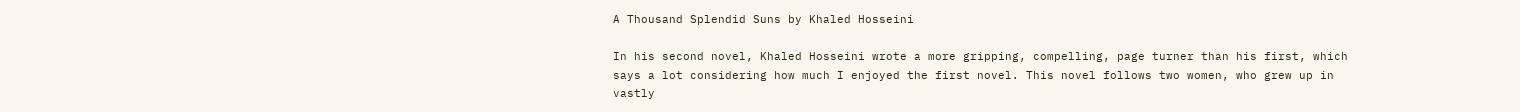A Thousand Splendid Suns by Khaled Hosseini

In his second novel, Khaled Hosseini wrote a more gripping, compelling, page turner than his first, which says a lot considering how much I enjoyed the first novel. This novel follows two women, who grew up in vastly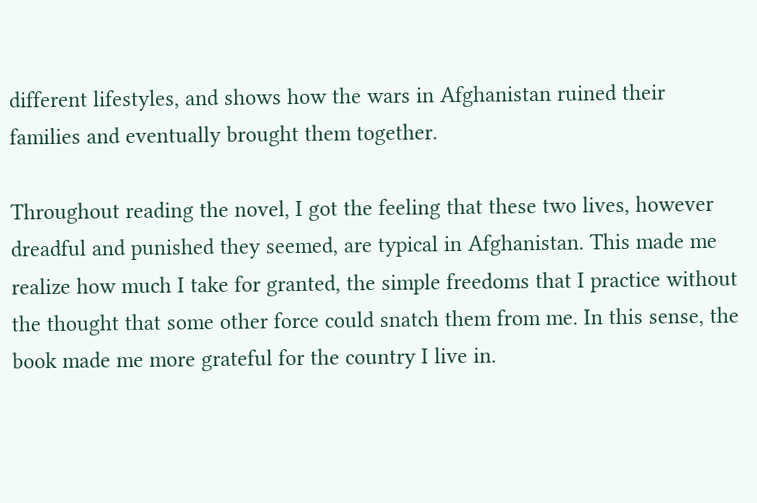different lifestyles, and shows how the wars in Afghanistan ruined their families and eventually brought them together.

Throughout reading the novel, I got the feeling that these two lives, however dreadful and punished they seemed, are typical in Afghanistan. This made me realize how much I take for granted, the simple freedoms that I practice without the thought that some other force could snatch them from me. In this sense, the book made me more grateful for the country I live in.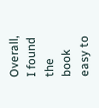Overall, I found the book easy to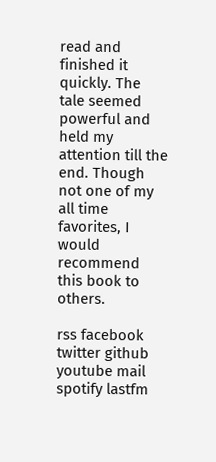read and finished it quickly. The tale seemed powerful and held my attention till the end. Though not one of my all time favorites, I would recommend this book to others.

rss facebook twitter github youtube mail spotify lastfm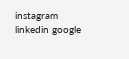instagram linkedin google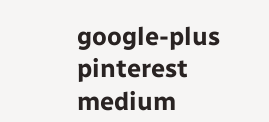google-plus pinterest medium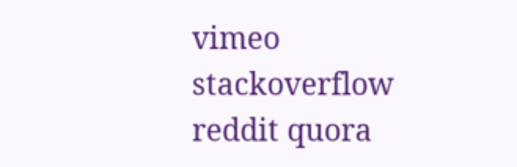vimeo stackoverflow reddit quora